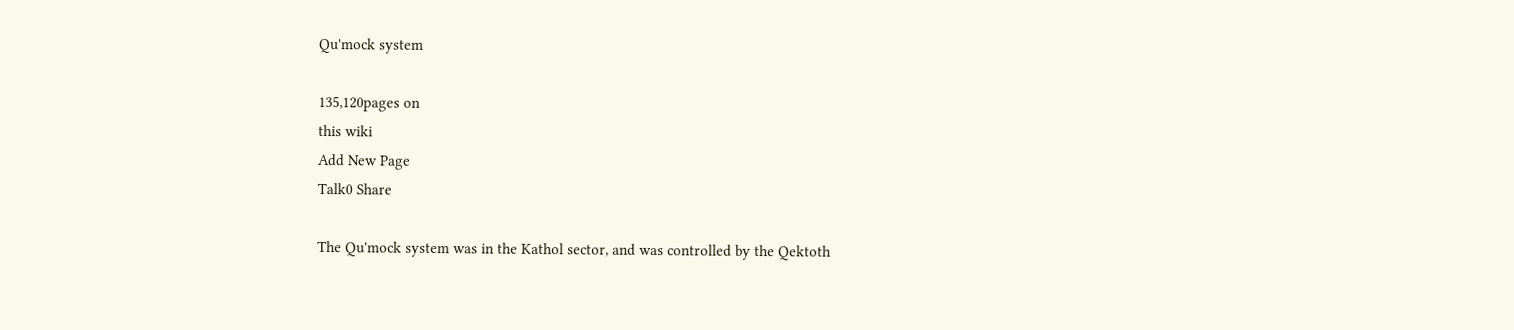Qu'mock system

135,120pages on
this wiki
Add New Page
Talk0 Share

The Qu'mock system was in the Kathol sector, and was controlled by the Qektoth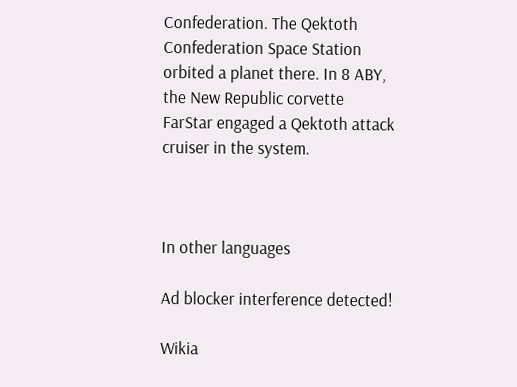Confederation. The Qektoth Confederation Space Station orbited a planet there. In 8 ABY, the New Republic corvette FarStar engaged a Qektoth attack cruiser in the system.



In other languages

Ad blocker interference detected!

Wikia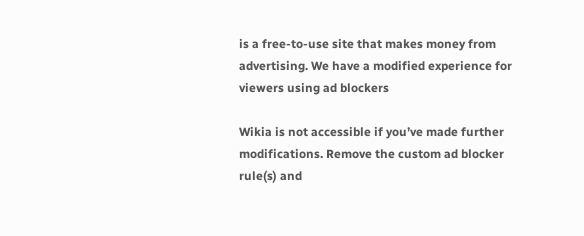is a free-to-use site that makes money from advertising. We have a modified experience for viewers using ad blockers

Wikia is not accessible if you’ve made further modifications. Remove the custom ad blocker rule(s) and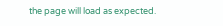the page will load as expected.